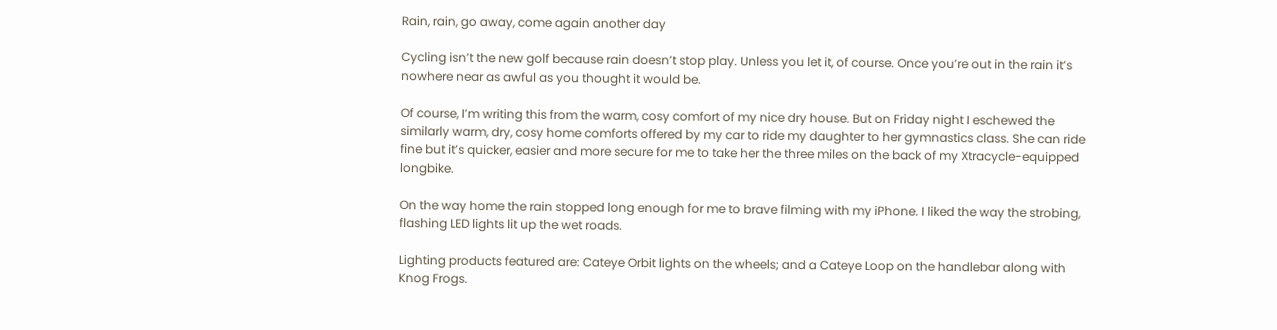Rain, rain, go away, come again another day

Cycling isn’t the new golf because rain doesn’t stop play. Unless you let it, of course. Once you’re out in the rain it’s nowhere near as awful as you thought it would be.

Of course, I’m writing this from the warm, cosy comfort of my nice dry house. But on Friday night I eschewed the similarly warm, dry, cosy home comforts offered by my car to ride my daughter to her gymnastics class. She can ride fine but it’s quicker, easier and more secure for me to take her the three miles on the back of my Xtracycle-equipped longbike.

On the way home the rain stopped long enough for me to brave filming with my iPhone. I liked the way the strobing, flashing LED lights lit up the wet roads.

Lighting products featured are: Cateye Orbit lights on the wheels; and a Cateye Loop on the handlebar along with Knog Frogs.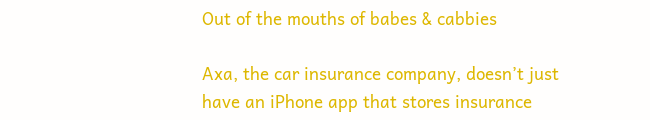Out of the mouths of babes & cabbies

Axa, the car insurance company, doesn’t just have an iPhone app that stores insurance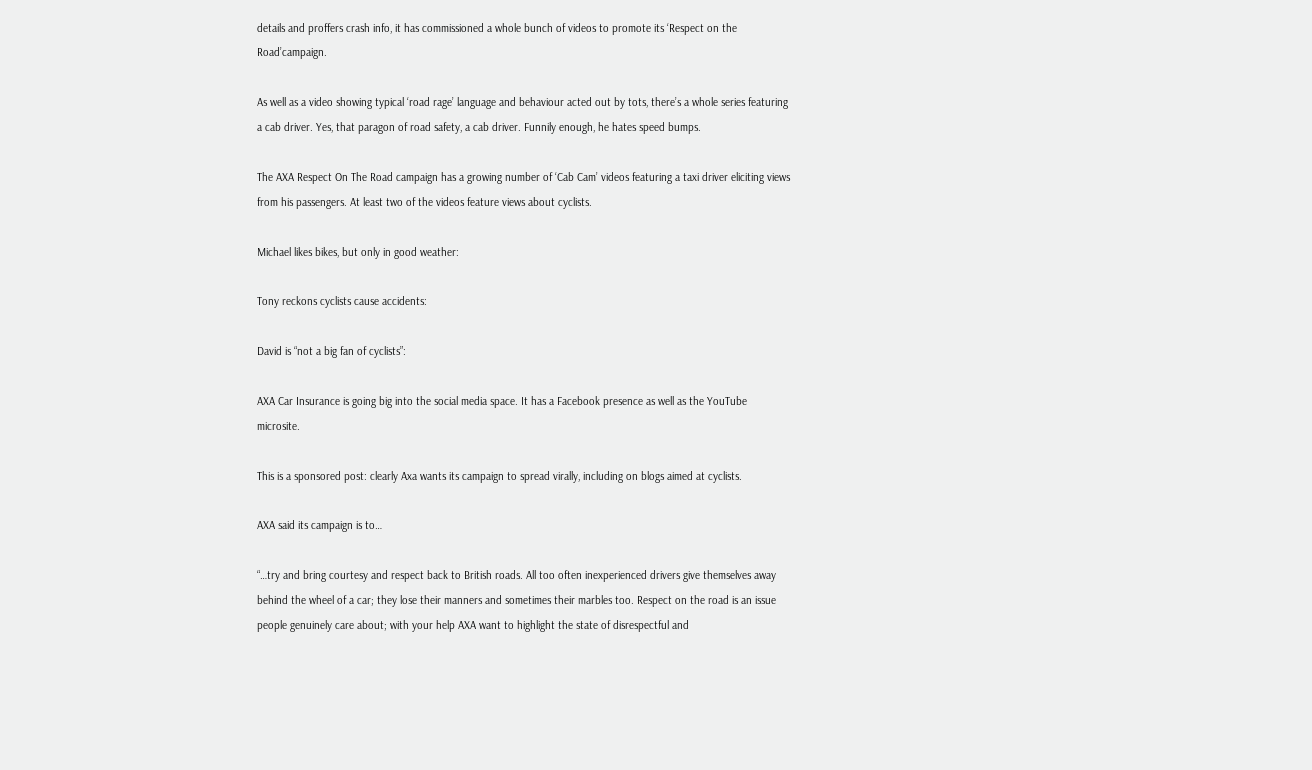details and proffers crash info, it has commissioned a whole bunch of videos to promote its ‘Respect on the Road’campaign.

As well as a video showing typical ‘road rage’ language and behaviour acted out by tots, there’s a whole series featuring a cab driver. Yes, that paragon of road safety, a cab driver. Funnily enough, he hates speed bumps.

The AXA Respect On The Road campaign has a growing number of ‘Cab Cam’ videos featuring a taxi driver eliciting views from his passengers. At least two of the videos feature views about cyclists.

Michael likes bikes, but only in good weather:

Tony reckons cyclists cause accidents:

David is “not a big fan of cyclists”:

AXA Car Insurance is going big into the social media space. It has a Facebook presence as well as the YouTube microsite.

This is a sponsored post: clearly Axa wants its campaign to spread virally, including on blogs aimed at cyclists.

AXA said its campaign is to…

“…try and bring courtesy and respect back to British roads. All too often inexperienced drivers give themselves away behind the wheel of a car; they lose their manners and sometimes their marbles too. Respect on the road is an issue people genuinely care about; with your help AXA want to highlight the state of disrespectful and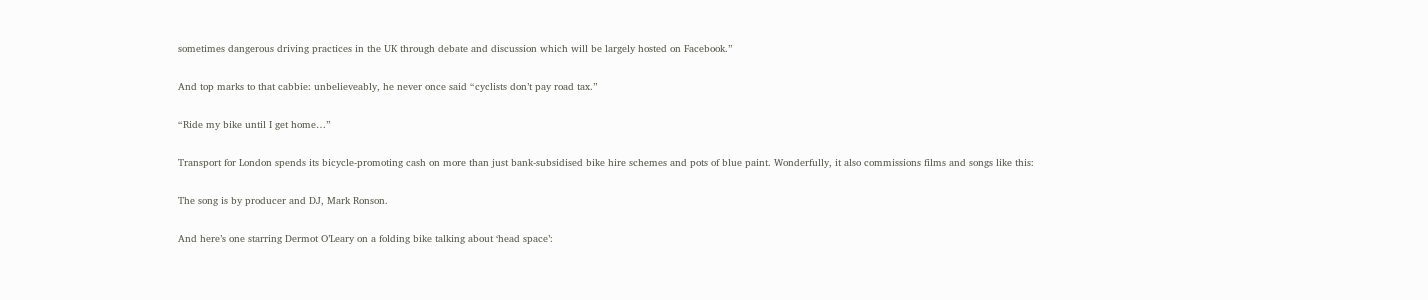sometimes dangerous driving practices in the UK through debate and discussion which will be largely hosted on Facebook.”

And top marks to that cabbie: unbelieveably, he never once said “cyclists don’t pay road tax.”

“Ride my bike until I get home…”

Transport for London spends its bicycle-promoting cash on more than just bank-subsidised bike hire schemes and pots of blue paint. Wonderfully, it also commissions films and songs like this:

The song is by producer and DJ, Mark Ronson.

And here’s one starring Dermot O’Leary on a folding bike talking about ‘head space’: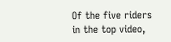Of the five riders in the top video,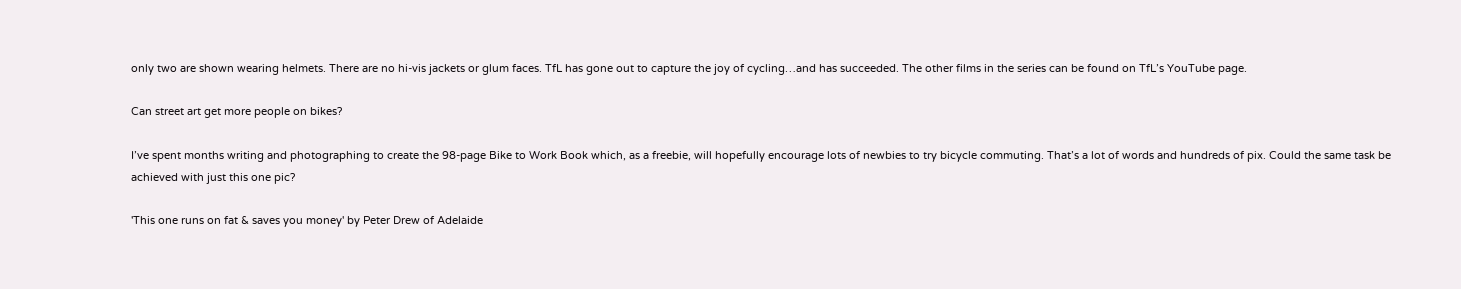only two are shown wearing helmets. There are no hi-vis jackets or glum faces. TfL has gone out to capture the joy of cycling…and has succeeded. The other films in the series can be found on TfL’s YouTube page.

Can street art get more people on bikes?

I’ve spent months writing and photographing to create the 98-page Bike to Work Book which, as a freebie, will hopefully encourage lots of newbies to try bicycle commuting. That’s a lot of words and hundreds of pix. Could the same task be achieved with just this one pic?

'This one runs on fat & saves you money' by Peter Drew of Adelaide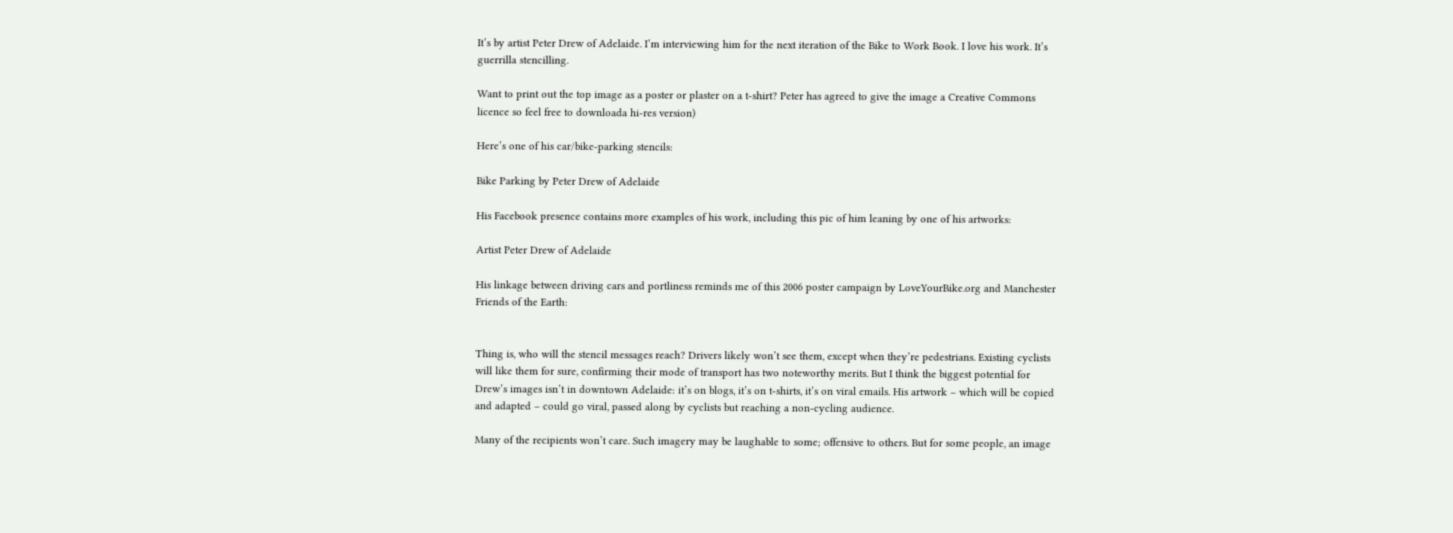It’s by artist Peter Drew of Adelaide. I’m interviewing him for the next iteration of the Bike to Work Book. I love his work. It’s guerrilla stencilling.

Want to print out the top image as a poster or plaster on a t-shirt? Peter has agreed to give the image a Creative Commons licence so feel free to downloada hi-res version)

Here’s one of his car/bike-parking stencils:

Bike Parking by Peter Drew of Adelaide

His Facebook presence contains more examples of his work, including this pic of him leaning by one of his artworks:

Artist Peter Drew of Adelaide

His linkage between driving cars and portliness reminds me of this 2006 poster campaign by LoveYourBike.org and Manchester Friends of the Earth:


Thing is, who will the stencil messages reach? Drivers likely won’t see them, except when they’re pedestrians. Existing cyclists will like them for sure, confirming their mode of transport has two noteworthy merits. But I think the biggest potential for Drew’s images isn’t in downtown Adelaide: it’s on blogs, it’s on t-shirts, it’s on viral emails. His artwork – which will be copied and adapted – could go viral, passed along by cyclists but reaching a non-cycling audience.

Many of the recipients won’t care. Such imagery may be laughable to some; offensive to others. But for some people, an image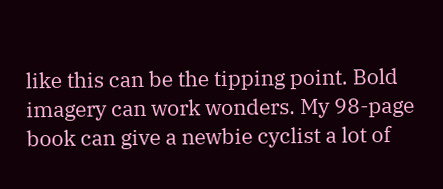like this can be the tipping point. Bold imagery can work wonders. My 98-page book can give a newbie cyclist a lot of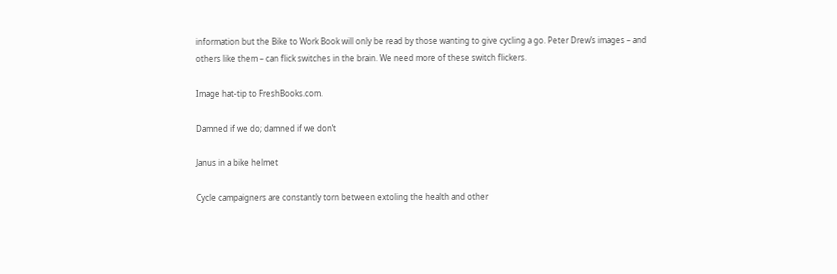information but the Bike to Work Book will only be read by those wanting to give cycling a go. Peter Drew’s images – and others like them – can flick switches in the brain. We need more of these switch flickers.

Image hat-tip to FreshBooks.com.

Damned if we do; damned if we don’t

Janus in a bike helmet

Cycle campaigners are constantly torn between extoling the health and other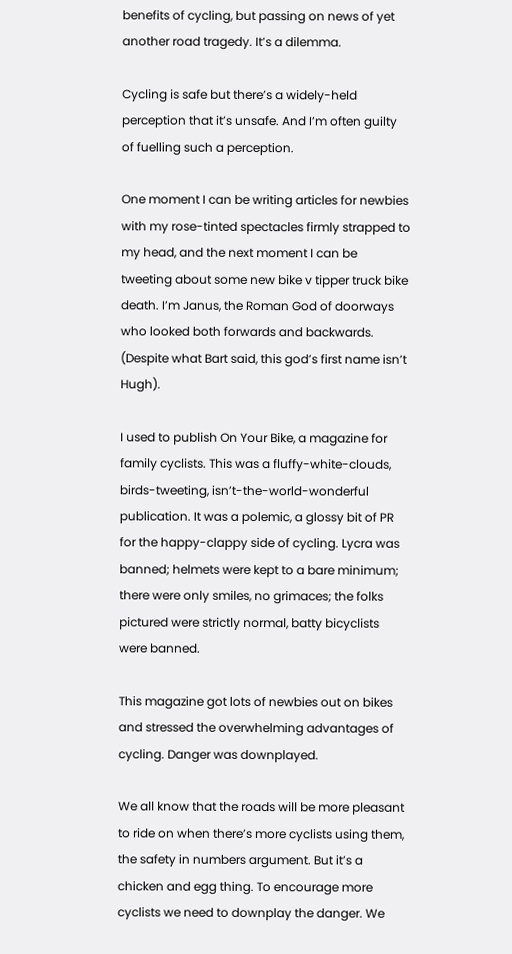benefits of cycling, but passing on news of yet another road tragedy. It’s a dilemma.

Cycling is safe but there’s a widely-held perception that it’s unsafe. And I’m often guilty of fuelling such a perception.

One moment I can be writing articles for newbies with my rose-tinted spectacles firmly strapped to my head, and the next moment I can be tweeting about some new bike v tipper truck bike death. I’m Janus, the Roman God of doorways who looked both forwards and backwards. (Despite what Bart said, this god’s first name isn’t Hugh).

I used to publish On Your Bike, a magazine for family cyclists. This was a fluffy-white-clouds, birds-tweeting, isn’t-the-world-wonderful publication. It was a polemic, a glossy bit of PR for the happy-clappy side of cycling. Lycra was banned; helmets were kept to a bare minimum; there were only smiles, no grimaces; the folks pictured were strictly normal, batty bicyclists were banned.

This magazine got lots of newbies out on bikes and stressed the overwhelming advantages of cycling. Danger was downplayed.

We all know that the roads will be more pleasant to ride on when there’s more cyclists using them, the safety in numbers argument. But it’s a chicken and egg thing. To encourage more cyclists we need to downplay the danger. We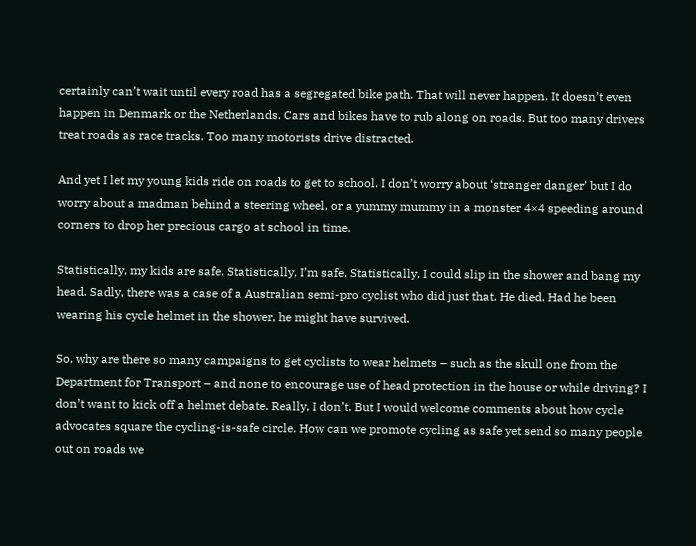certainly can’t wait until every road has a segregated bike path. That will never happen. It doesn’t even happen in Denmark or the Netherlands. Cars and bikes have to rub along on roads. But too many drivers treat roads as race tracks. Too many motorists drive distracted.

And yet I let my young kids ride on roads to get to school. I don’t worry about ‘stranger danger’ but I do worry about a madman behind a steering wheel, or a yummy mummy in a monster 4×4 speeding around corners to drop her precious cargo at school in time.

Statistically, my kids are safe. Statistically, I’m safe. Statistically, I could slip in the shower and bang my head. Sadly, there was a case of a Australian semi-pro cyclist who did just that. He died. Had he been wearing his cycle helmet in the shower, he might have survived.

So, why are there so many campaigns to get cyclists to wear helmets – such as the skull one from the Department for Transport – and none to encourage use of head protection in the house or while driving? I don’t want to kick off a helmet debate. Really, I don’t. But I would welcome comments about how cycle advocates square the cycling-is-safe circle. How can we promote cycling as safe yet send so many people out on roads we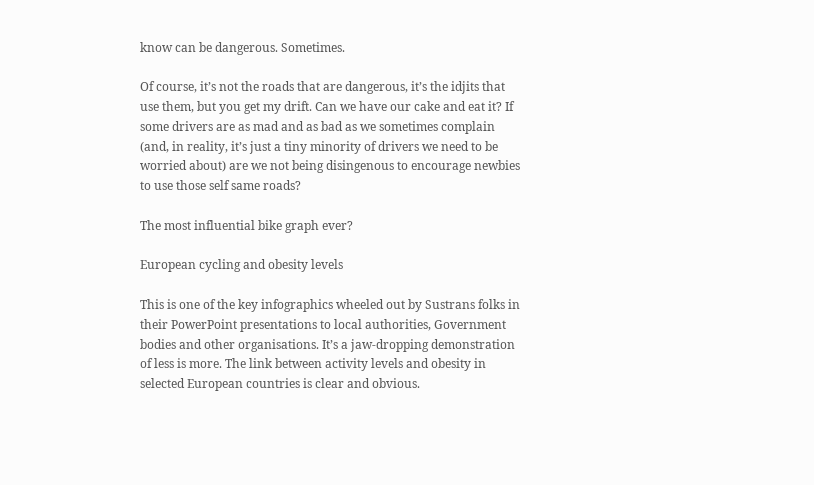know can be dangerous. Sometimes.

Of course, it’s not the roads that are dangerous, it’s the idjits that use them, but you get my drift. Can we have our cake and eat it? If some drivers are as mad and as bad as we sometimes complain (and, in reality, it’s just a tiny minority of drivers we need to be worried about) are we not being disingenous to encourage newbies to use those self same roads?

The most influential bike graph ever?

European cycling and obesity levels

This is one of the key infographics wheeled out by Sustrans folks in their PowerPoint presentations to local authorities, Government bodies and other organisations. It’s a jaw-dropping demonstration of less is more. The link between activity levels and obesity in selected European countries is clear and obvious.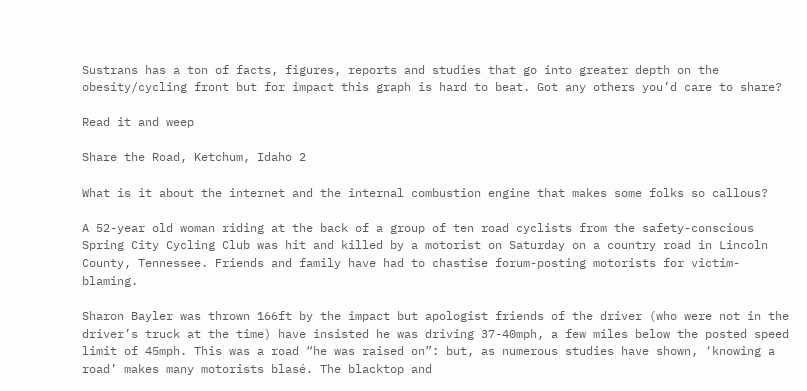Sustrans has a ton of facts, figures, reports and studies that go into greater depth on the obesity/cycling front but for impact this graph is hard to beat. Got any others you’d care to share?

Read it and weep

Share the Road, Ketchum, Idaho 2

What is it about the internet and the internal combustion engine that makes some folks so callous?

A 52-year old woman riding at the back of a group of ten road cyclists from the safety-conscious Spring City Cycling Club was hit and killed by a motorist on Saturday on a country road in Lincoln County, Tennessee. Friends and family have had to chastise forum-posting motorists for victim-blaming.

Sharon Bayler was thrown 166ft by the impact but apologist friends of the driver (who were not in the driver’s truck at the time) have insisted he was driving 37-40mph, a few miles below the posted speed limit of 45mph. This was a road “he was raised on”: but, as numerous studies have shown, ‘knowing a road’ makes many motorists blasé. The blacktop and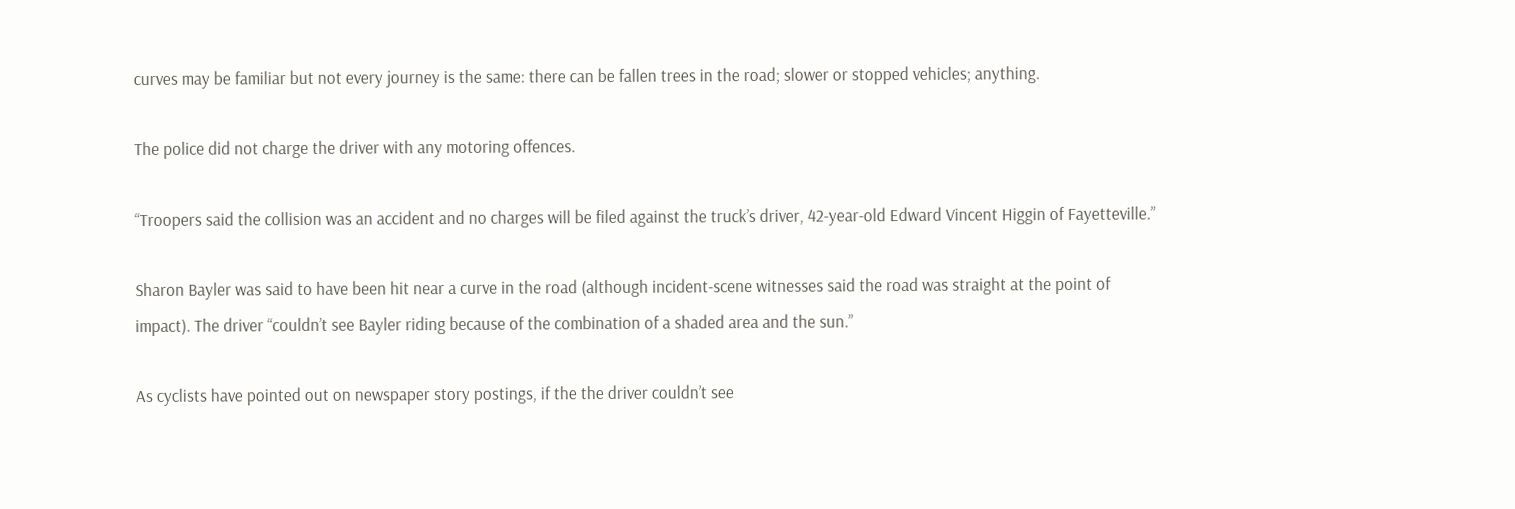curves may be familiar but not every journey is the same: there can be fallen trees in the road; slower or stopped vehicles; anything.

The police did not charge the driver with any motoring offences.

“Troopers said the collision was an accident and no charges will be filed against the truck’s driver, 42-year-old Edward Vincent Higgin of Fayetteville.”

Sharon Bayler was said to have been hit near a curve in the road (although incident-scene witnesses said the road was straight at the point of impact). The driver “couldn’t see Bayler riding because of the combination of a shaded area and the sun.”

As cyclists have pointed out on newspaper story postings, if the the driver couldn’t see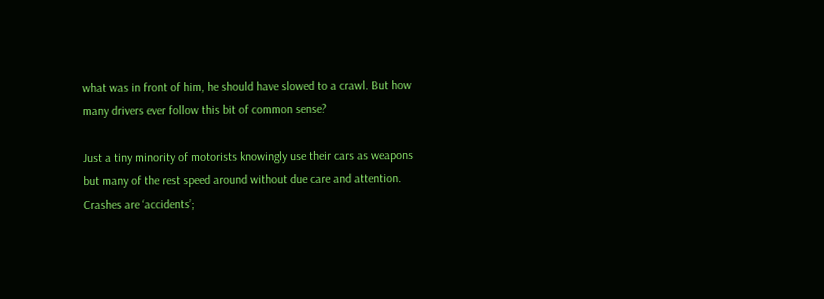what was in front of him, he should have slowed to a crawl. But how many drivers ever follow this bit of common sense?

Just a tiny minority of motorists knowingly use their cars as weapons but many of the rest speed around without due care and attention. Crashes are ‘accidents’;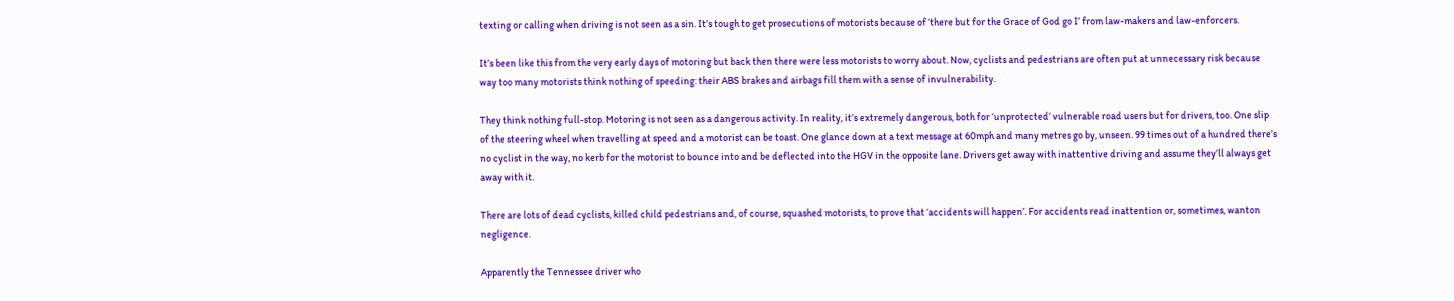texting or calling when driving is not seen as a sin. It’s tough to get prosecutions of motorists because of ‘there but for the Grace of God go I’ from law-makers and law-enforcers.

It’s been like this from the very early days of motoring but back then there were less motorists to worry about. Now, cyclists and pedestrians are often put at unnecessary risk because way too many motorists think nothing of speeding: their ABS brakes and airbags fill them with a sense of invulnerability.

They think nothing full-stop. Motoring is not seen as a dangerous activity. In reality, it’s extremely dangerous, both for ‘unprotected’ vulnerable road users but for drivers, too. One slip of the steering wheel when travelling at speed and a motorist can be toast. One glance down at a text message at 60mph and many metres go by, unseen. 99 times out of a hundred there’s no cyclist in the way, no kerb for the motorist to bounce into and be deflected into the HGV in the opposite lane. Drivers get away with inattentive driving and assume they’ll always get away with it.

There are lots of dead cyclists, killed child pedestrians and, of course, squashed motorists, to prove that ‘accidents will happen’. For accidents read inattention or, sometimes, wanton negligence.

Apparently the Tennessee driver who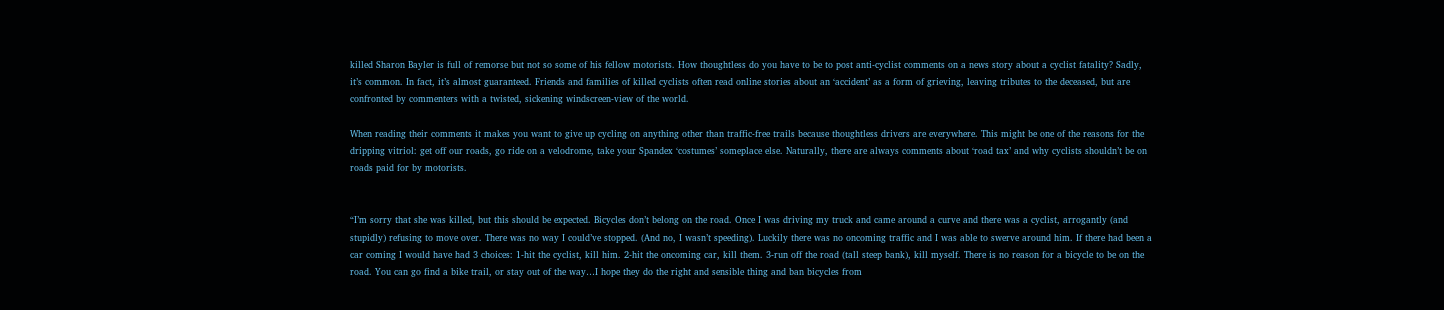killed Sharon Bayler is full of remorse but not so some of his fellow motorists. How thoughtless do you have to be to post anti-cyclist comments on a news story about a cyclist fatality? Sadly, it’s common. In fact, it’s almost guaranteed. Friends and families of killed cyclists often read online stories about an ‘accident’ as a form of grieving, leaving tributes to the deceased, but are confronted by commenters with a twisted, sickening windscreen-view of the world.

When reading their comments it makes you want to give up cycling on anything other than traffic-free trails because thoughtless drivers are everywhere. This might be one of the reasons for the dripping vitriol: get off our roads, go ride on a velodrome, take your Spandex ‘costumes’ someplace else. Naturally, there are always comments about ‘road tax’ and why cyclists shouldn’t be on roads paid for by motorists.


“I’m sorry that she was killed, but this should be expected. Bicycles don’t belong on the road. Once I was driving my truck and came around a curve and there was a cyclist, arrogantly (and stupidly) refusing to move over. There was no way I could’ve stopped. (And no, I wasn’t speeding). Luckily there was no oncoming traffic and I was able to swerve around him. If there had been a car coming I would have had 3 choices: 1-hit the cyclist, kill him. 2-hit the oncoming car, kill them. 3-run off the road (tall steep bank), kill myself. There is no reason for a bicycle to be on the road. You can go find a bike trail, or stay out of the way…I hope they do the right and sensible thing and ban bicycles from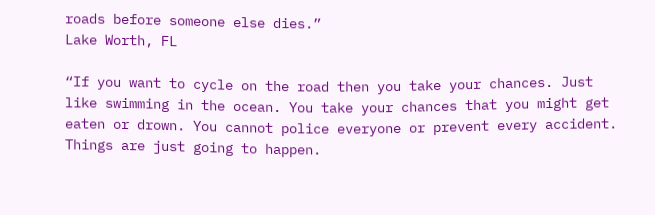roads before someone else dies.”
Lake Worth, FL

“If you want to cycle on the road then you take your chances. Just like swimming in the ocean. You take your chances that you might get eaten or drown. You cannot police everyone or prevent every accident. Things are just going to happen.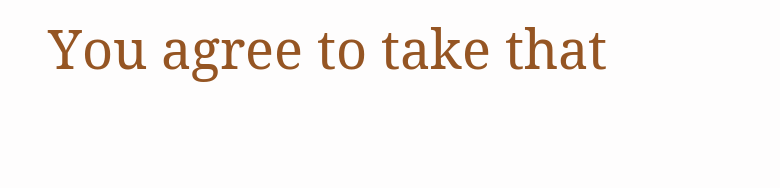You agree to take that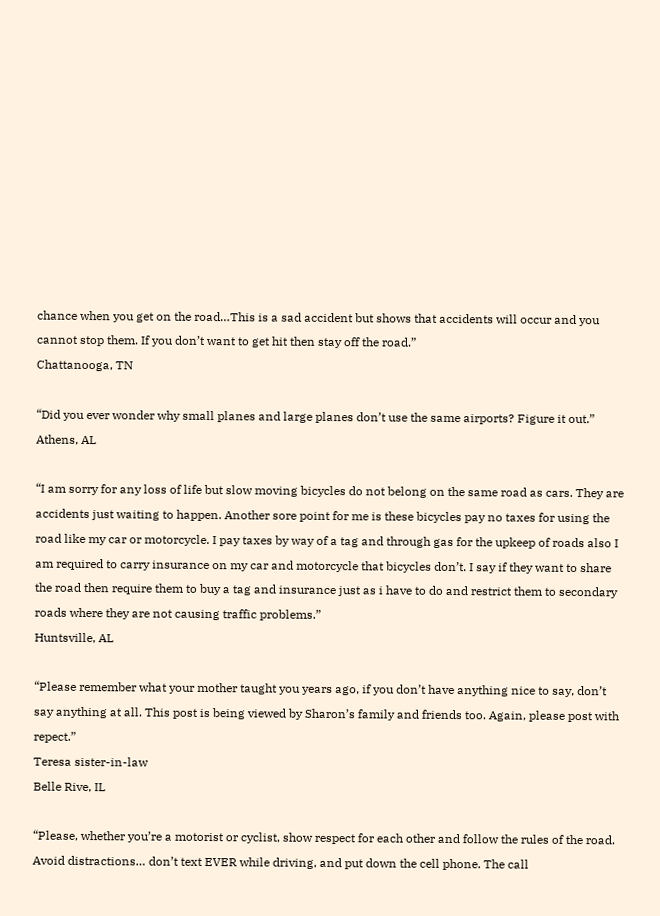chance when you get on the road…This is a sad accident but shows that accidents will occur and you cannot stop them. If you don’t want to get hit then stay off the road.”
Chattanooga, TN

“Did you ever wonder why small planes and large planes don’t use the same airports? Figure it out.”
Athens, AL

“I am sorry for any loss of life but slow moving bicycles do not belong on the same road as cars. They are accidents just waiting to happen. Another sore point for me is these bicycles pay no taxes for using the road like my car or motorcycle. I pay taxes by way of a tag and through gas for the upkeep of roads also I am required to carry insurance on my car and motorcycle that bicycles don’t. I say if they want to share the road then require them to buy a tag and insurance just as i have to do and restrict them to secondary roads where they are not causing traffic problems.”
Huntsville, AL

“Please remember what your mother taught you years ago, if you don’t have anything nice to say, don’t say anything at all. This post is being viewed by Sharon’s family and friends too. Again, please post with repect.”
Teresa sister-in-law
Belle Rive, IL

“Please, whether you’re a motorist or cyclist, show respect for each other and follow the rules of the road. Avoid distractions… don’t text EVER while driving, and put down the cell phone. The call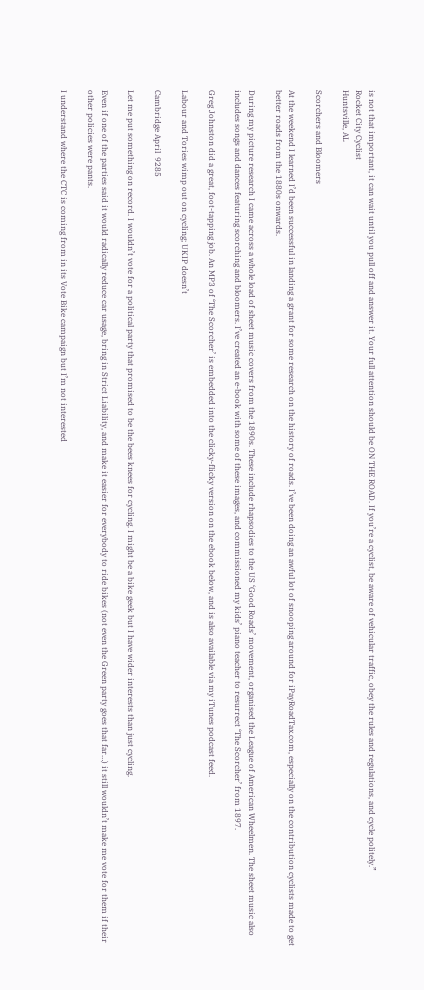is not that important, it can wait until you pull off and answer it. Your full attention should be ON THE ROAD. If you’re a cyclist, be aware of vehicular traffic, obey the rules and regulations, and cycle politely.”
Rocket City Cyclist
Huntsville, AL

Scorchers and Bloomers

At the weekend I learned I’d been successful in landing a grant for some research on the history of roads. I’ve been doing an awful lot of snooping around for iPayRoadTax.com, especially on the contribution cyclists made to get better roads from the 1880s onwards.

During my picture research I came across a whole load of sheet music covers from the 1890s. These include rhapsodies to the US ‘Good Roads’ movement, organised the League of American Wheelmen. The sheet music also includes songs and dances featuring scorching and bloomers. I’ve created an e-book with some of these images, and commissioned my kids’ piano teacher to resurrect ‘The Scorcher’ from 1897.

Greg Johnston did a great, foot-tapping job. An MP3 of ‘The Scorcher’ is embedded into the clicky-flicky version on the ebook below, and is also available via my iTunes podcast feed.

Labour and Tories wimp out on cycling; UKIP doesn’t

Cambridge April  9285

Let me put something on record. I wouldn’t vote for a political party that promised to be the bees knees for cycling. I might be a bike geek but I have wider interests than just cycling.

Even if one of the parties said it would radically reduce car usage, bring in Strict Liability, and make it easier for everybody to ride bikes (not even the Green party goes that far…) it still wouldn’t make me vote for them if their other policies were pants.

I understand where the CTC is coming from in its Vote Bike campaign but I’m not interested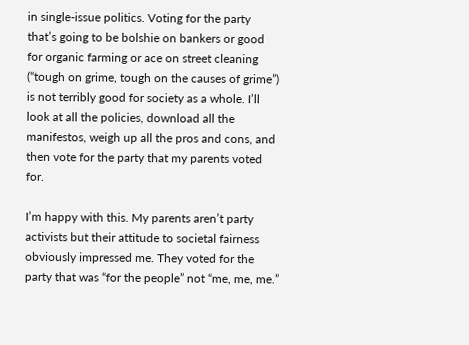in single-issue politics. Voting for the party that’s going to be bolshie on bankers or good for organic farming or ace on street cleaning (“tough on grime, tough on the causes of grime”) is not terribly good for society as a whole. I’ll look at all the policies, download all the manifestos, weigh up all the pros and cons, and then vote for the party that my parents voted for.

I’m happy with this. My parents aren’t party activists but their attitude to societal fairness obviously impressed me. They voted for the party that was “for the people” not “me, me, me.”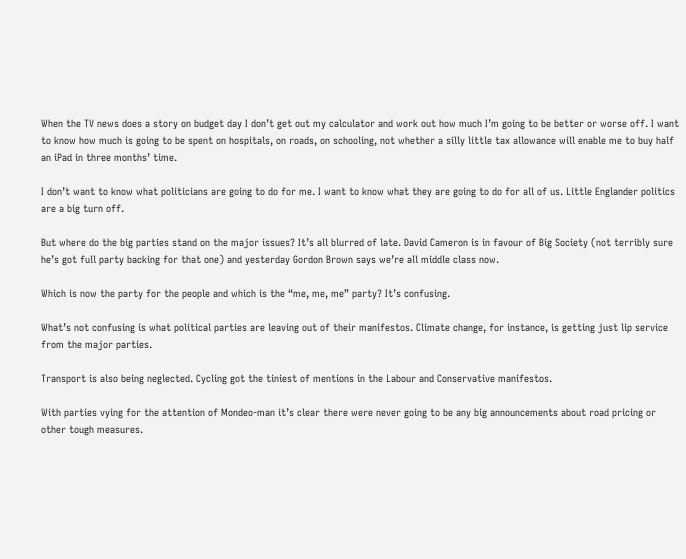When the TV news does a story on budget day I don’t get out my calculator and work out how much I’m going to be better or worse off. I want to know how much is going to be spent on hospitals, on roads, on schooling, not whether a silly little tax allowance will enable me to buy half an iPad in three months’ time.

I don’t want to know what politicians are going to do for me. I want to know what they are going to do for all of us. Little Englander politics are a big turn off.

But where do the big parties stand on the major issues? It’s all blurred of late. David Cameron is in favour of Big Society (not terribly sure he’s got full party backing for that one) and yesterday Gordon Brown says we’re all middle class now.

Which is now the party for the people and which is the “me, me, me” party? It’s confusing.

What’s not confusing is what political parties are leaving out of their manifestos. Climate change, for instance, is getting just lip service from the major parties.

Transport is also being neglected. Cycling got the tiniest of mentions in the Labour and Conservative manifestos.

With parties vying for the attention of Mondeo-man it’s clear there were never going to be any big announcements about road pricing or other tough measures.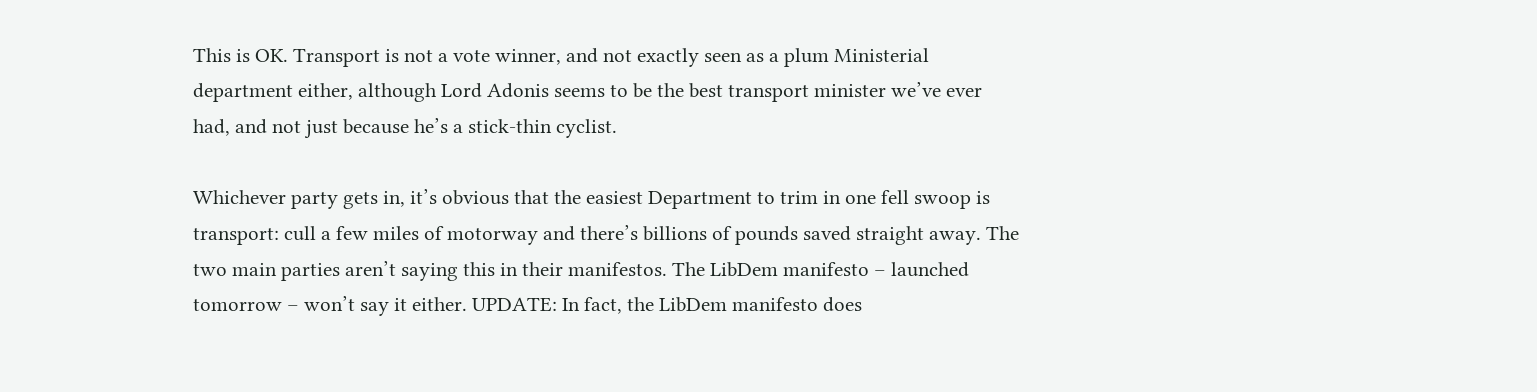This is OK. Transport is not a vote winner, and not exactly seen as a plum Ministerial department either, although Lord Adonis seems to be the best transport minister we’ve ever had, and not just because he’s a stick-thin cyclist.

Whichever party gets in, it’s obvious that the easiest Department to trim in one fell swoop is transport: cull a few miles of motorway and there’s billions of pounds saved straight away. The two main parties aren’t saying this in their manifestos. The LibDem manifesto – launched tomorrow – won’t say it either. UPDATE: In fact, the LibDem manifesto does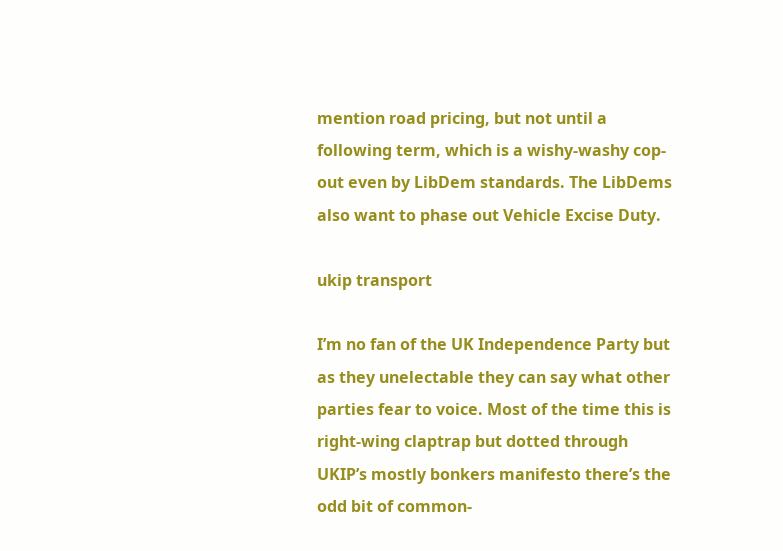mention road pricing, but not until a following term, which is a wishy-washy cop-out even by LibDem standards. The LibDems also want to phase out Vehicle Excise Duty.

ukip transport

I’m no fan of the UK Independence Party but as they unelectable they can say what other parties fear to voice. Most of the time this is right-wing claptrap but dotted through UKIP’s mostly bonkers manifesto there’s the odd bit of common-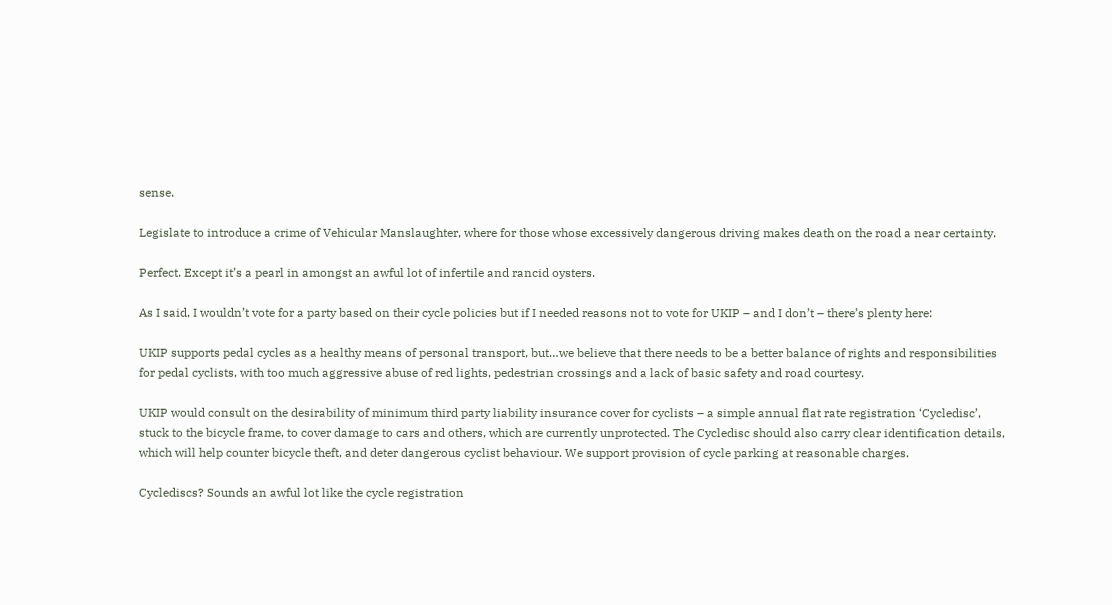sense.

Legislate to introduce a crime of Vehicular Manslaughter, where for those whose excessively dangerous driving makes death on the road a near certainty.

Perfect. Except it’s a pearl in amongst an awful lot of infertile and rancid oysters.

As I said, I wouldn’t vote for a party based on their cycle policies but if I needed reasons not to vote for UKIP – and I don’t – there’s plenty here:

UKIP supports pedal cycles as a healthy means of personal transport, but…we believe that there needs to be a better balance of rights and responsibilities for pedal cyclists, with too much aggressive abuse of red lights, pedestrian crossings and a lack of basic safety and road courtesy.

UKIP would consult on the desirability of minimum third party liability insurance cover for cyclists – a simple annual flat rate registration ‘Cycledisc’, stuck to the bicycle frame, to cover damage to cars and others, which are currently unprotected. The Cycledisc should also carry clear identification details, which will help counter bicycle theft, and deter dangerous cyclist behaviour. We support provision of cycle parking at reasonable charges.

Cyclediscs? Sounds an awful lot like the cycle registration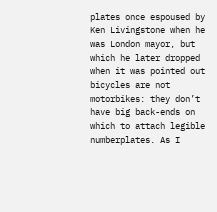plates once espoused by Ken Livingstone when he was London mayor, but which he later dropped when it was pointed out bicycles are not motorbikes: they don’t have big back-ends on which to attach legible numberplates. As I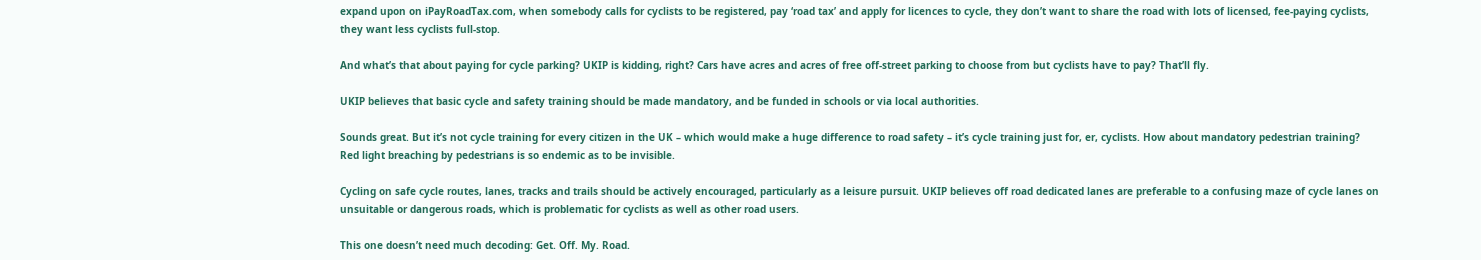expand upon on iPayRoadTax.com, when somebody calls for cyclists to be registered, pay ‘road tax’ and apply for licences to cycle, they don’t want to share the road with lots of licensed, fee-paying cyclists, they want less cyclists full-stop.

And what’s that about paying for cycle parking? UKIP is kidding, right? Cars have acres and acres of free off-street parking to choose from but cyclists have to pay? That’ll fly.

UKIP believes that basic cycle and safety training should be made mandatory, and be funded in schools or via local authorities.

Sounds great. But it’s not cycle training for every citizen in the UK – which would make a huge difference to road safety – it’s cycle training just for, er, cyclists. How about mandatory pedestrian training? Red light breaching by pedestrians is so endemic as to be invisible.

Cycling on safe cycle routes, lanes, tracks and trails should be actively encouraged, particularly as a leisure pursuit. UKIP believes off road dedicated lanes are preferable to a confusing maze of cycle lanes on unsuitable or dangerous roads, which is problematic for cyclists as well as other road users.

This one doesn’t need much decoding: Get. Off. My. Road.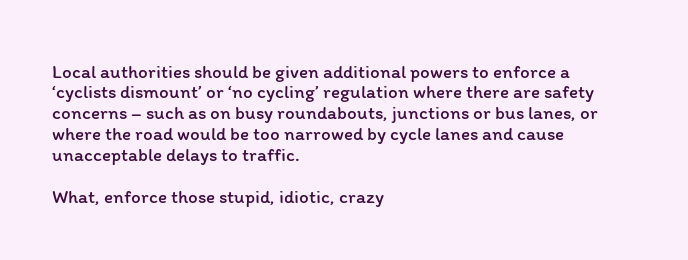Local authorities should be given additional powers to enforce a ‘cyclists dismount’ or ‘no cycling’ regulation where there are safety concerns – such as on busy roundabouts, junctions or bus lanes, or where the road would be too narrowed by cycle lanes and cause unacceptable delays to traffic.

What, enforce those stupid, idiotic, crazy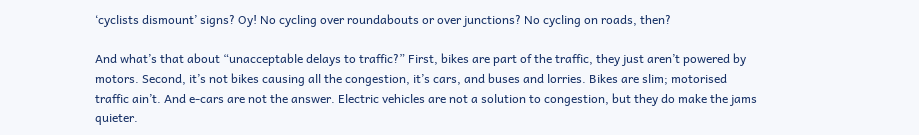‘cyclists dismount’ signs? Oy! No cycling over roundabouts or over junctions? No cycling on roads, then?

And what’s that about “unacceptable delays to traffic?” First, bikes are part of the traffic, they just aren’t powered by motors. Second, it’s not bikes causing all the congestion, it’s cars, and buses and lorries. Bikes are slim; motorised traffic ain’t. And e-cars are not the answer. Electric vehicles are not a solution to congestion, but they do make the jams quieter.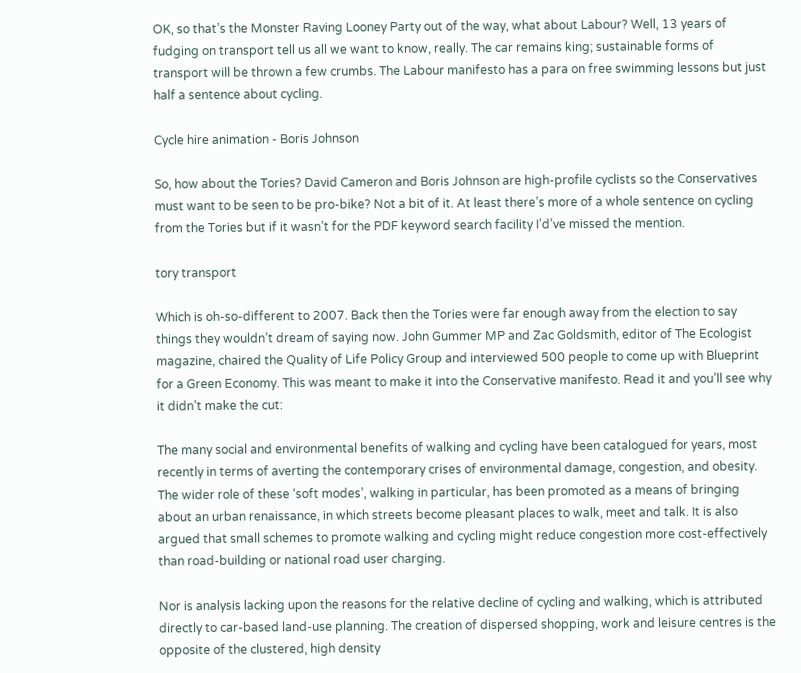OK, so that’s the Monster Raving Looney Party out of the way, what about Labour? Well, 13 years of fudging on transport tell us all we want to know, really. The car remains king; sustainable forms of transport will be thrown a few crumbs. The Labour manifesto has a para on free swimming lessons but just half a sentence about cycling.

Cycle hire animation - Boris Johnson

So, how about the Tories? David Cameron and Boris Johnson are high-profile cyclists so the Conservatives must want to be seen to be pro-bike? Not a bit of it. At least there’s more of a whole sentence on cycling from the Tories but if it wasn’t for the PDF keyword search facility I’d’ve missed the mention.

tory transport

Which is oh-so-different to 2007. Back then the Tories were far enough away from the election to say things they wouldn’t dream of saying now. John Gummer MP and Zac Goldsmith, editor of The Ecologist magazine, chaired the Quality of Life Policy Group and interviewed 500 people to come up with Blueprint for a Green Economy. This was meant to make it into the Conservative manifesto. Read it and you’ll see why it didn’t make the cut:

The many social and environmental benefits of walking and cycling have been catalogued for years, most recently in terms of averting the contemporary crises of environmental damage, congestion, and obesity. The wider role of these ‘soft modes’, walking in particular, has been promoted as a means of bringing about an urban renaissance, in which streets become pleasant places to walk, meet and talk. It is also argued that small schemes to promote walking and cycling might reduce congestion more cost-effectively than road-building or national road user charging.

Nor is analysis lacking upon the reasons for the relative decline of cycling and walking, which is attributed directly to car-based land-use planning. The creation of dispersed shopping, work and leisure centres is the opposite of the clustered, high density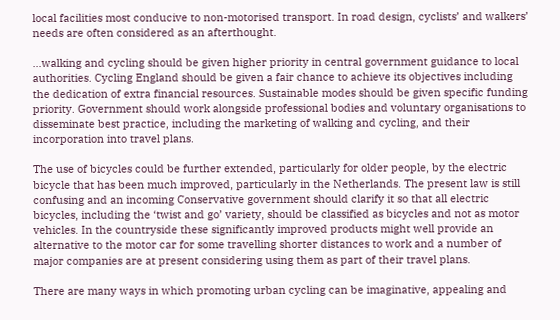local facilities most conducive to non-motorised transport. In road design, cyclists’ and walkers’ needs are often considered as an afterthought.

…walking and cycling should be given higher priority in central government guidance to local authorities. Cycling England should be given a fair chance to achieve its objectives including the dedication of extra financial resources. Sustainable modes should be given specific funding priority. Government should work alongside professional bodies and voluntary organisations to disseminate best practice, including the marketing of walking and cycling, and their incorporation into travel plans.

The use of bicycles could be further extended, particularly for older people, by the electric bicycle that has been much improved, particularly in the Netherlands. The present law is still confusing and an incoming Conservative government should clarify it so that all electric bicycles, including the ‘twist and go’ variety, should be classified as bicycles and not as motor vehicles. In the countryside these significantly improved products might well provide an alternative to the motor car for some travelling shorter distances to work and a number of major companies are at present considering using them as part of their travel plans.

There are many ways in which promoting urban cycling can be imaginative, appealing and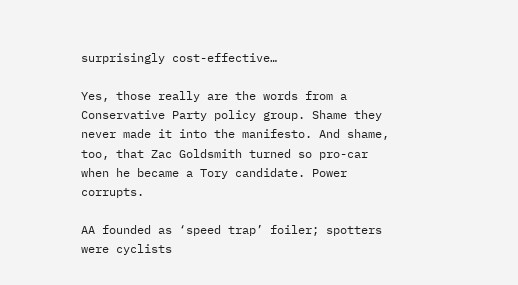surprisingly cost-effective…

Yes, those really are the words from a Conservative Party policy group. Shame they never made it into the manifesto. And shame, too, that Zac Goldsmith turned so pro-car when he became a Tory candidate. Power corrupts.

AA founded as ‘speed trap’ foiler; spotters were cyclists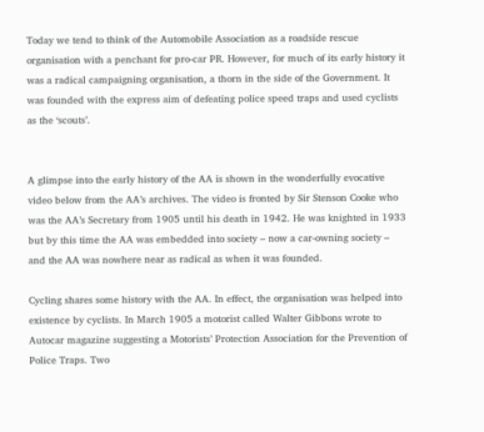Today we tend to think of the Automobile Association as a roadside rescue organisation with a penchant for pro-car PR. However, for much of its early history it was a radical campaigning organisation, a thorn in the side of the Government. It was founded with the express aim of defeating police speed traps and used cyclists as the ‘scouts’.


A glimpse into the early history of the AA is shown in the wonderfully evocative video below from the AA’s archives. The video is fronted by Sir Stenson Cooke who was the AA’s Secretary from 1905 until his death in 1942. He was knighted in 1933 but by this time the AA was embedded into society – now a car-owning society – and the AA was nowhere near as radical as when it was founded.

Cycling shares some history with the AA. In effect, the organisation was helped into existence by cyclists. In March 1905 a motorist called Walter Gibbons wrote to Autocar magazine suggesting a Motorists’ Protection Association for the Prevention of Police Traps. Two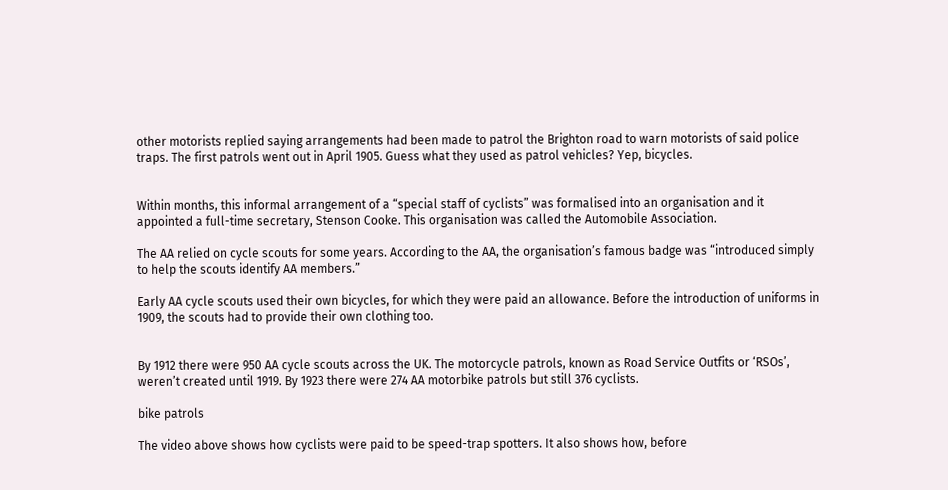other motorists replied saying arrangements had been made to patrol the Brighton road to warn motorists of said police traps. The first patrols went out in April 1905. Guess what they used as patrol vehicles? Yep, bicycles.


Within months, this informal arrangement of a “special staff of cyclists” was formalised into an organisation and it appointed a full-time secretary, Stenson Cooke. This organisation was called the Automobile Association.

The AA relied on cycle scouts for some years. According to the AA, the organisation’s famous badge was “introduced simply to help the scouts identify AA members.”

Early AA cycle scouts used their own bicycles, for which they were paid an allowance. Before the introduction of uniforms in 1909, the scouts had to provide their own clothing too.


By 1912 there were 950 AA cycle scouts across the UK. The motorcycle patrols, known as Road Service Outfits or ‘RSOs’, weren’t created until 1919. By 1923 there were 274 AA motorbike patrols but still 376 cyclists.

bike patrols

The video above shows how cyclists were paid to be speed-trap spotters. It also shows how, before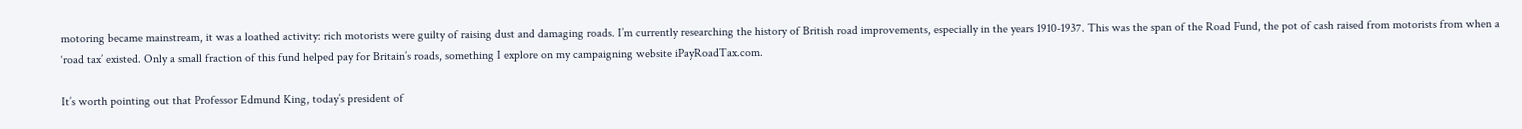motoring became mainstream, it was a loathed activity: rich motorists were guilty of raising dust and damaging roads. I’m currently researching the history of British road improvements, especially in the years 1910-1937. This was the span of the Road Fund, the pot of cash raised from motorists from when a ‘road tax’ existed. Only a small fraction of this fund helped pay for Britain’s roads, something I explore on my campaigning website iPayRoadTax.com.

It’s worth pointing out that Professor Edmund King, today’s president of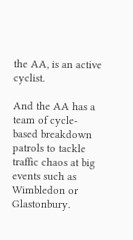the AA, is an active cyclist.

And the AA has a team of cycle-based breakdown patrols to tackle traffic chaos at big events such as Wimbledon or Glastonbury.